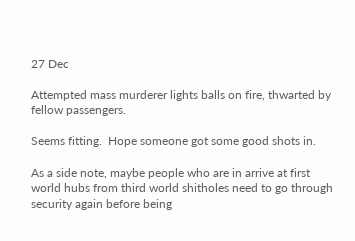27 Dec

Attempted mass murderer lights balls on fire, thwarted by fellow passengers.

Seems fitting.  Hope someone got some good shots in.

As a side note, maybe people who are in arrive at first world hubs from third world shitholes need to go through security again before being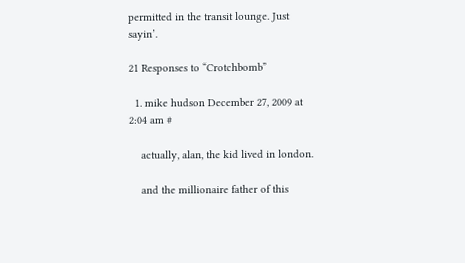permitted in the transit lounge. Just sayin’.

21 Responses to “Crotchbomb”

  1. mike hudson December 27, 2009 at 2:04 am #

    actually, alan, the kid lived in london.

    and the millionaire father of this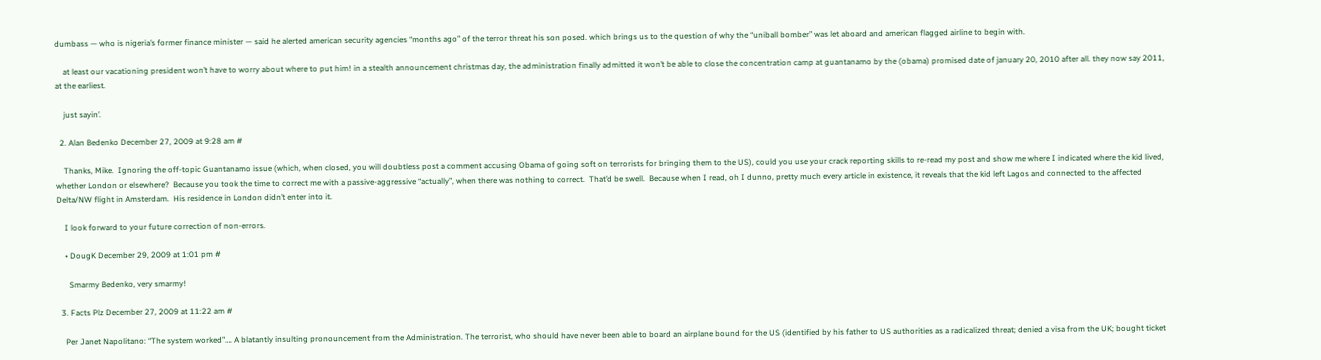dumbass — who is nigeria’s former finance minister — said he alerted american security agencies “months ago” of the terror threat his son posed. which brings us to the question of why the “uniball bomber” was let aboard and american flagged airline to begin with.

    at least our vacationing president won’t have to worry about where to put him! in a stealth announcement christmas day, the administration finally admitted it won’t be able to close the concentration camp at guantanamo by the (obama) promised date of january 20, 2010 after all. they now say 2011, at the earliest.

    just sayin’.

  2. Alan Bedenko December 27, 2009 at 9:28 am #

    Thanks, Mike.  Ignoring the off-topic Guantanamo issue (which, when closed, you will doubtless post a comment accusing Obama of going soft on terrorists for bringing them to the US), could you use your crack reporting skills to re-read my post and show me where I indicated where the kid lived, whether London or elsewhere?  Because you took the time to correct me with a passive-aggressive “actually”, when there was nothing to correct.  That’d be swell.  Because when I read, oh I dunno, pretty much every article in existence, it reveals that the kid left Lagos and connected to the affected Delta/NW flight in Amsterdam.  His residence in London didn’t enter into it.

    I look forward to your future correction of non-errors.

    • DougK December 29, 2009 at 1:01 pm #

      Smarmy Bedenko, very smarmy!

  3. Facts Plz December 27, 2009 at 11:22 am #

    Per Janet Napolitano: “The system worked”…. A blatantly insulting pronouncement from the Administration. The terrorist, who should have never been able to board an airplane bound for the US (identified by his father to US authorities as a radicalized threat; denied a visa from the UK; bought ticket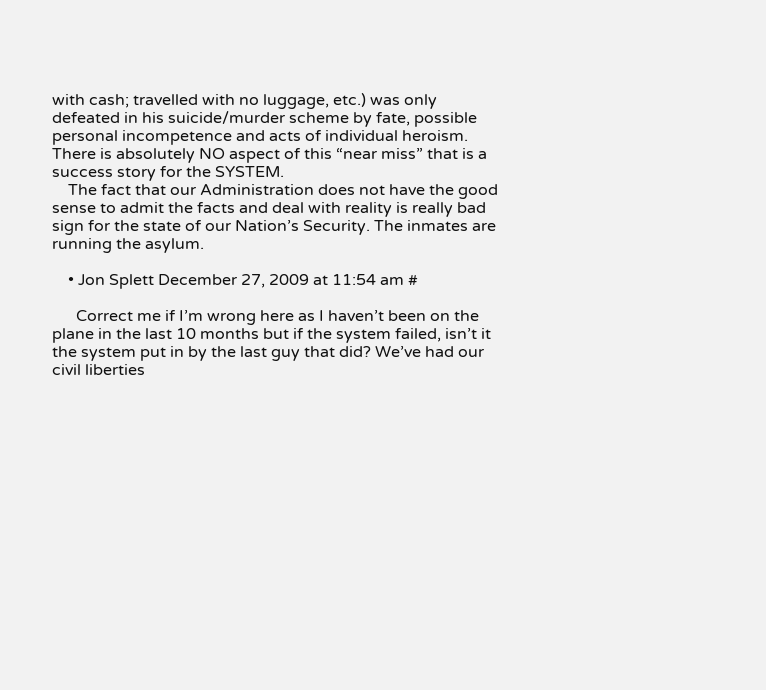with cash; travelled with no luggage, etc.) was only defeated in his suicide/murder scheme by fate, possible personal incompetence and acts of individual heroism. There is absolutely NO aspect of this “near miss” that is a success story for the SYSTEM.
    The fact that our Administration does not have the good sense to admit the facts and deal with reality is really bad sign for the state of our Nation’s Security. The inmates are running the asylum.

    • Jon Splett December 27, 2009 at 11:54 am #

      Correct me if I’m wrong here as I haven’t been on the plane in the last 10 months but if the system failed, isn’t it the system put in by the last guy that did? We’ve had our civil liberties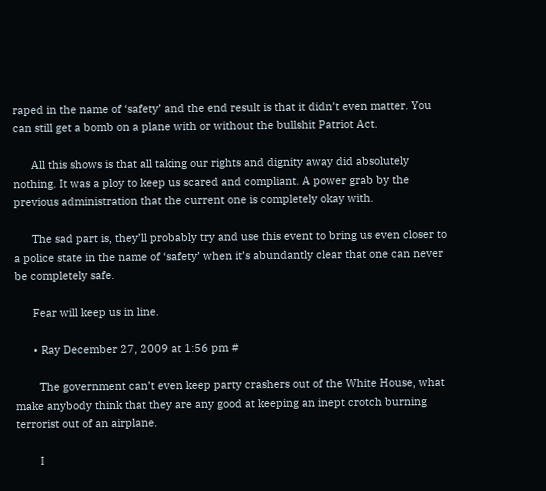raped in the name of ‘safety’ and the end result is that it didn’t even matter. You can still get a bomb on a plane with or without the bullshit Patriot Act.

      All this shows is that all taking our rights and dignity away did absolutely nothing. It was a ploy to keep us scared and compliant. A power grab by the previous administration that the current one is completely okay with.

      The sad part is, they’ll probably try and use this event to bring us even closer to a police state in the name of ‘safety’ when it’s abundantly clear that one can never be completely safe.

      Fear will keep us in line.

      • Ray December 27, 2009 at 1:56 pm #

        The government can’t even keep party crashers out of the White House, what make anybody think that they are any good at keeping an inept crotch burning terrorist out of an airplane.

        I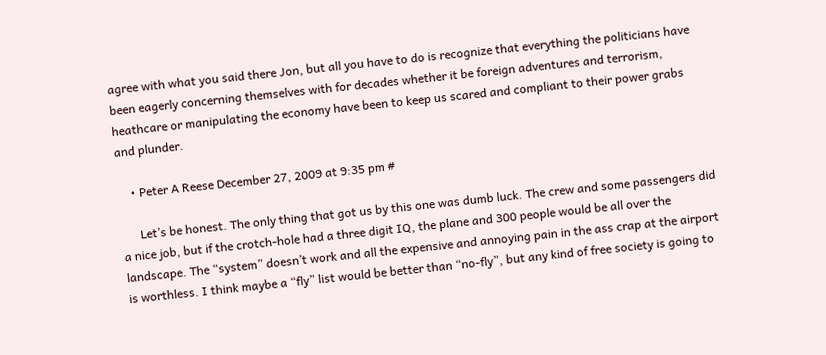agree with what you said there Jon, but all you have to do is recognize that everything the politicians have been eagerly concerning themselves with for decades whether it be foreign adventures and terrorism, heathcare or manipulating the economy have been to keep us scared and compliant to their power grabs and plunder.

    • Peter A Reese December 27, 2009 at 9:35 pm #

      Let’s be honest. The only thing that got us by this one was dumb luck. The crew and some passengers did a nice job, but if the crotch-hole had a three digit IQ, the plane and 300 people would be all over the landscape. The “system” doesn’t work and all the expensive and annoying pain in the ass crap at the airport is worthless. I think maybe a “fly” list would be better than “no-fly”, but any kind of free society is going to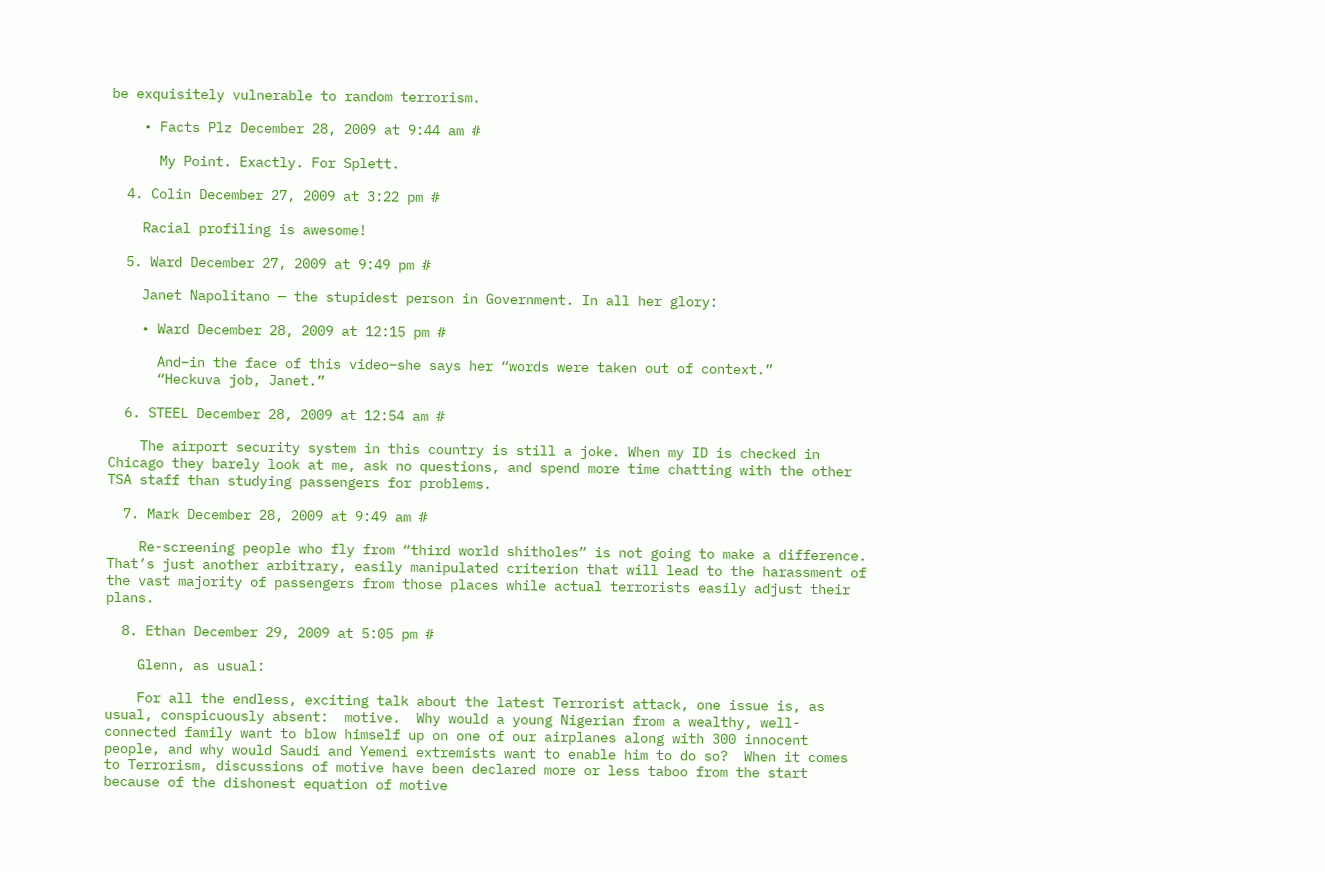be exquisitely vulnerable to random terrorism.

    • Facts Plz December 28, 2009 at 9:44 am #

      My Point. Exactly. For Splett.

  4. Colin December 27, 2009 at 3:22 pm #

    Racial profiling is awesome!

  5. Ward December 27, 2009 at 9:49 pm #

    Janet Napolitano — the stupidest person in Government. In all her glory:

    • Ward December 28, 2009 at 12:15 pm #

      And–in the face of this video–she says her “words were taken out of context.”
      “Heckuva job, Janet.”

  6. STEEL December 28, 2009 at 12:54 am #

    The airport security system in this country is still a joke. When my ID is checked in Chicago they barely look at me, ask no questions, and spend more time chatting with the other TSA staff than studying passengers for problems.

  7. Mark December 28, 2009 at 9:49 am #

    Re-screening people who fly from “third world shitholes” is not going to make a difference. That’s just another arbitrary, easily manipulated criterion that will lead to the harassment of the vast majority of passengers from those places while actual terrorists easily adjust their plans.

  8. Ethan December 29, 2009 at 5:05 pm #

    Glenn, as usual:

    For all the endless, exciting talk about the latest Terrorist attack, one issue is, as usual, conspicuously absent:  motive.  Why would a young Nigerian from a wealthy, well-connected family want to blow himself up on one of our airplanes along with 300 innocent people, and why would Saudi and Yemeni extremists want to enable him to do so?  When it comes to Terrorism, discussions of motive have been declared more or less taboo from the start because of the dishonest equation of motive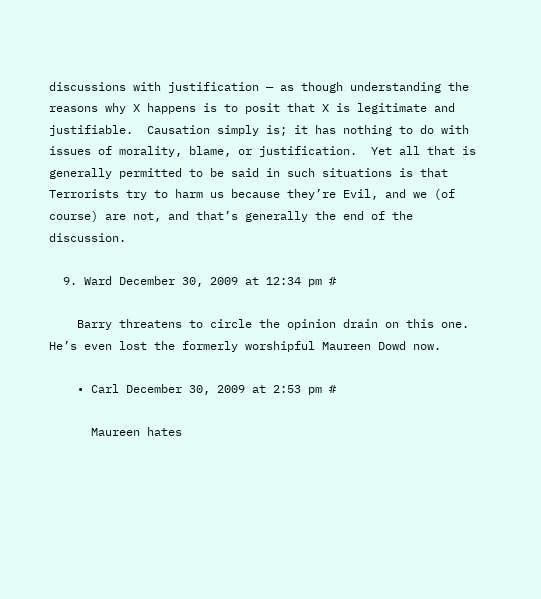discussions with justification — as though understanding the reasons why X happens is to posit that X is legitimate and justifiable.  Causation simply is; it has nothing to do with issues of morality, blame, or justification.  Yet all that is generally permitted to be said in such situations is that Terrorists try to harm us because they’re Evil, and we (of course) are not, and that’s generally the end of the discussion.

  9. Ward December 30, 2009 at 12:34 pm #

    Barry threatens to circle the opinion drain on this one. He’s even lost the formerly worshipful Maureen Dowd now.

    • Carl December 30, 2009 at 2:53 pm #

      Maureen hates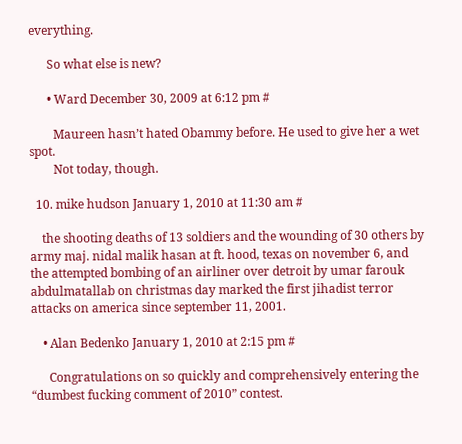everything.

      So what else is new?

      • Ward December 30, 2009 at 6:12 pm #

        Maureen hasn’t hated Obammy before. He used to give her a wet spot.
        Not today, though.

  10. mike hudson January 1, 2010 at 11:30 am #

    the shooting deaths of 13 soldiers and the wounding of 30 others by army maj. nidal malik hasan at ft. hood, texas on november 6, and the attempted bombing of an airliner over detroit by umar farouk abdulmatallab on christmas day marked the first jihadist terror attacks on america since september 11, 2001.

    • Alan Bedenko January 1, 2010 at 2:15 pm #

      Congratulations on so quickly and comprehensively entering the “dumbest fucking comment of 2010” contest.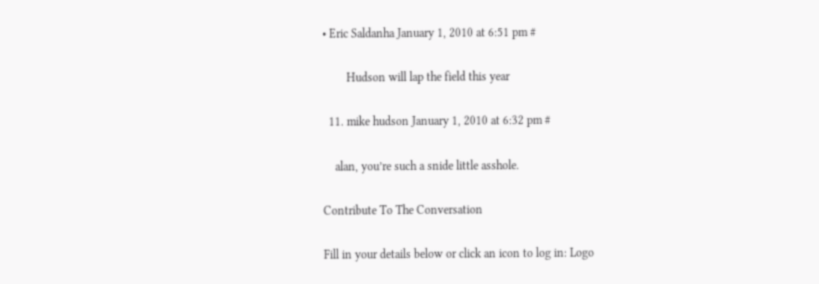• Eric Saldanha January 1, 2010 at 6:51 pm #

        Hudson will lap the field this year

  11. mike hudson January 1, 2010 at 6:32 pm #

    alan, you’re such a snide little asshole.

Contribute To The Conversation

Fill in your details below or click an icon to log in: Logo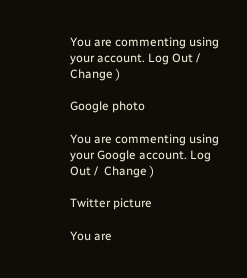You are commenting using your account. Log Out /  Change )

Google photo

You are commenting using your Google account. Log Out /  Change )

Twitter picture

You are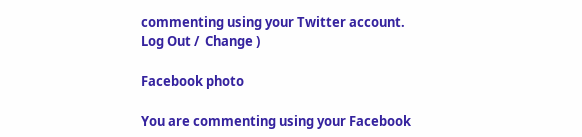commenting using your Twitter account. Log Out /  Change )

Facebook photo

You are commenting using your Facebook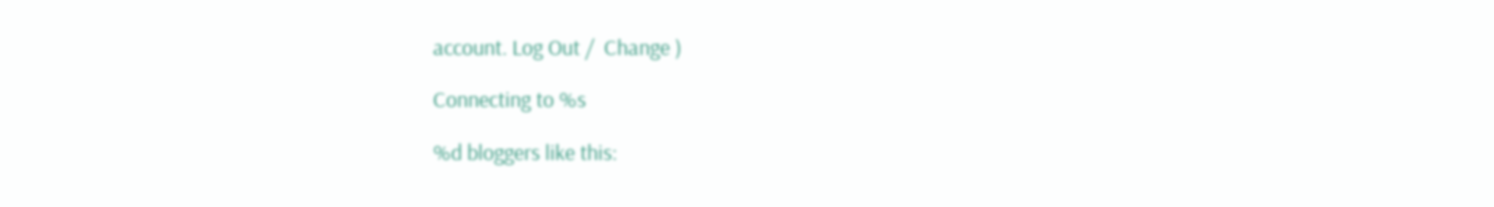account. Log Out /  Change )

Connecting to %s

%d bloggers like this: